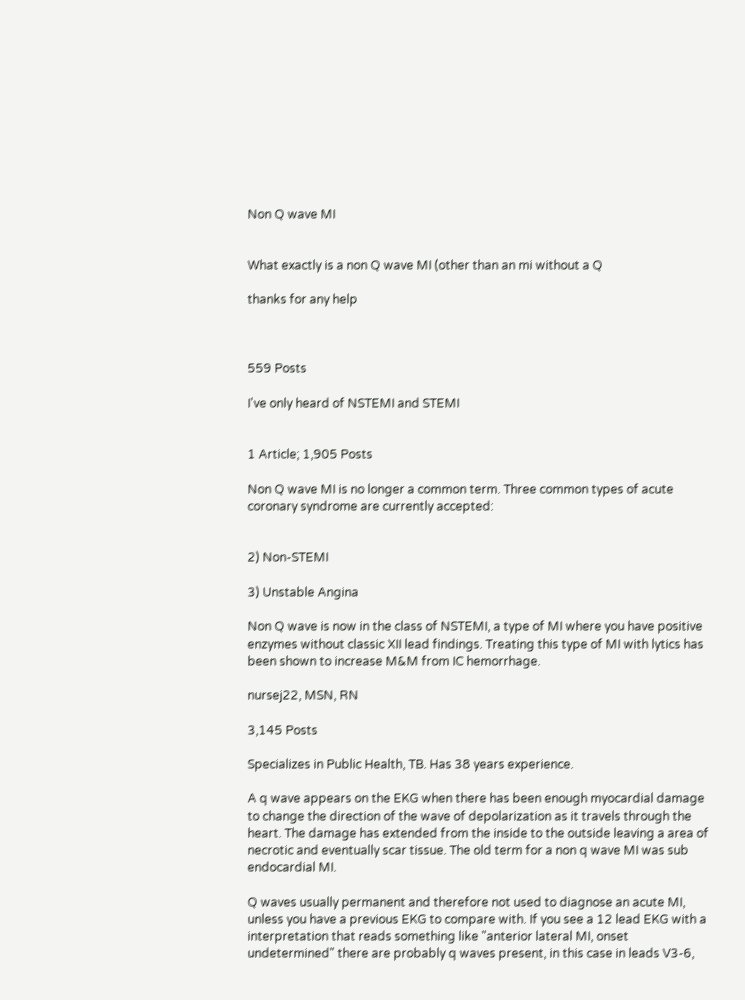Non Q wave MI


What exactly is a non Q wave MI (other than an mi without a Q

thanks for any help



559 Posts

I've only heard of NSTEMI and STEMI


1 Article; 1,905 Posts

Non Q wave MI is no longer a common term. Three common types of acute coronary syndrome are currently accepted:


2) Non-STEMI

3) Unstable Angina

Non Q wave is now in the class of NSTEMI, a type of MI where you have positive enzymes without classic XII lead findings. Treating this type of MI with lytics has been shown to increase M&M from IC hemorrhage.

nursej22, MSN, RN

3,145 Posts

Specializes in Public Health, TB. Has 38 years experience.

A q wave appears on the EKG when there has been enough myocardial damage to change the direction of the wave of depolarization as it travels through the heart. The damage has extended from the inside to the outside leaving a area of necrotic and eventually scar tissue. The old term for a non q wave MI was sub endocardial MI.

Q waves usually permanent and therefore not used to diagnose an acute MI, unless you have a previous EKG to compare with. If you see a 12 lead EKG with a interpretation that reads something like "anterior lateral MI, onset undetermined" there are probably q waves present, in this case in leads V3-6,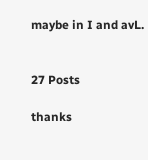maybe in I and avL.


27 Posts

thanks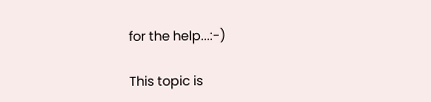for the help...:-)

This topic is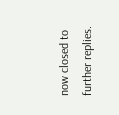now closed to further replies.